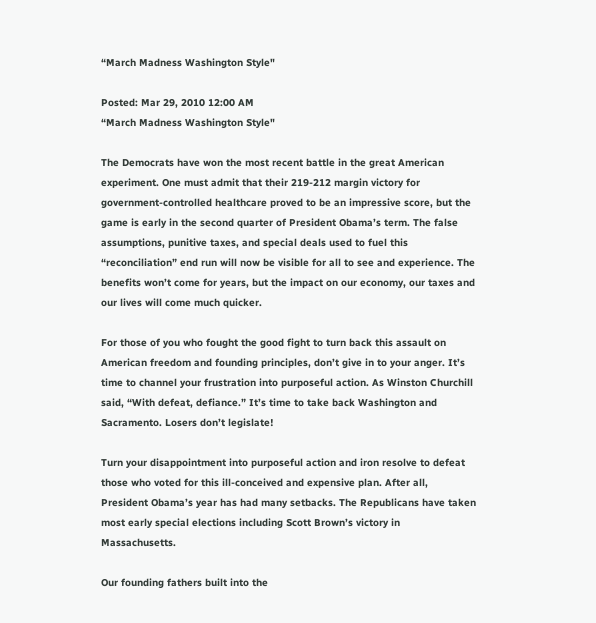“March Madness Washington Style"

Posted: Mar 29, 2010 12:00 AM
“March Madness Washington Style"

The Democrats have won the most recent battle in the great American experiment. One must admit that their 219-212 margin victory for government-controlled healthcare proved to be an impressive score, but the game is early in the second quarter of President Obama’s term. The false assumptions, punitive taxes, and special deals used to fuel this “reconciliation” end run will now be visible for all to see and experience. The benefits won’t come for years, but the impact on our economy, our taxes and our lives will come much quicker.

For those of you who fought the good fight to turn back this assault on American freedom and founding principles, don’t give in to your anger. It’s time to channel your frustration into purposeful action. As Winston Churchill said, “With defeat, defiance.” It’s time to take back Washington and Sacramento. Losers don’t legislate!

Turn your disappointment into purposeful action and iron resolve to defeat those who voted for this ill-conceived and expensive plan. After all, President Obama’s year has had many setbacks. The Republicans have taken most early special elections including Scott Brown’s victory in Massachusetts.

Our founding fathers built into the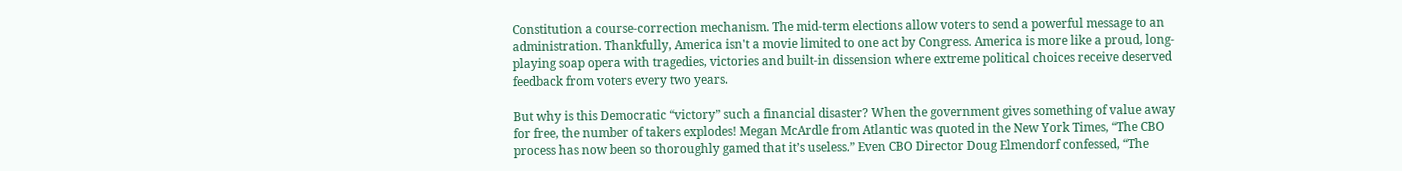Constitution a course-correction mechanism. The mid-term elections allow voters to send a powerful message to an administration. Thankfully, America isn't a movie limited to one act by Congress. America is more like a proud, long-playing soap opera with tragedies, victories and built-in dissension where extreme political choices receive deserved feedback from voters every two years.

But why is this Democratic “victory” such a financial disaster? When the government gives something of value away for free, the number of takers explodes! Megan McArdle from Atlantic was quoted in the New York Times, “The CBO process has now been so thoroughly gamed that it’s useless.” Even CBO Director Doug Elmendorf confessed, “The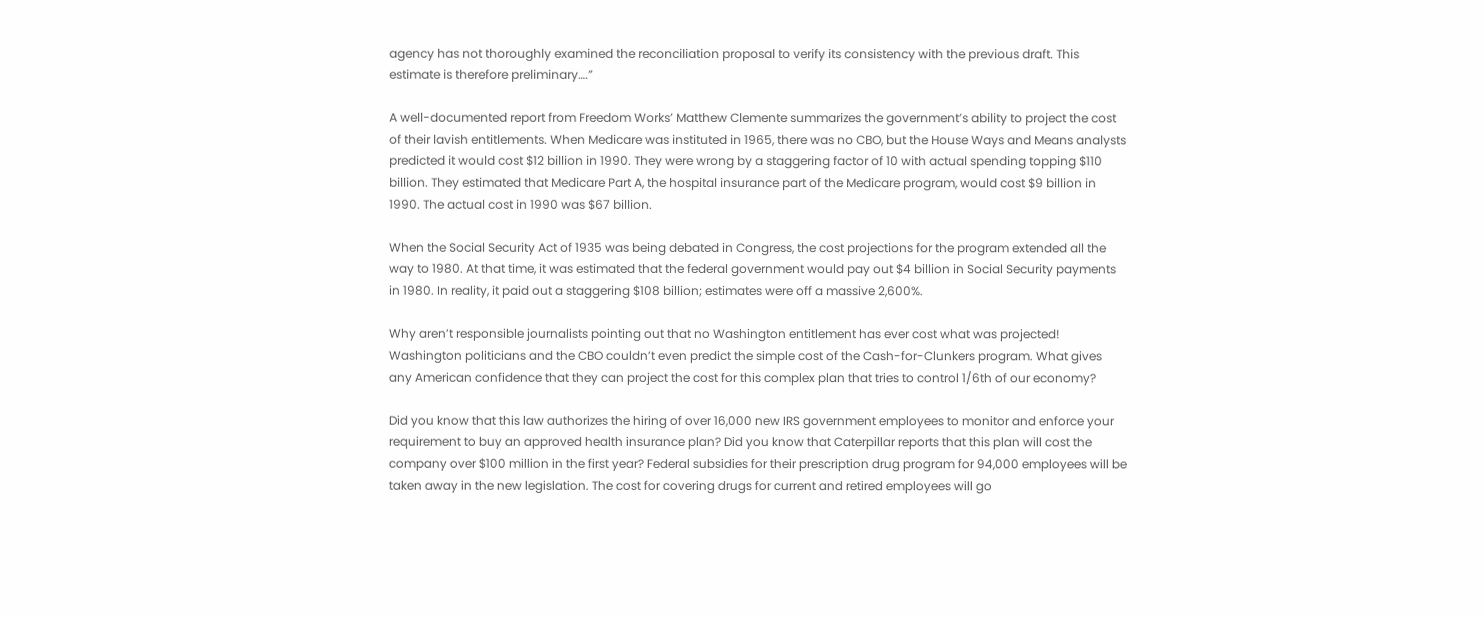agency has not thoroughly examined the reconciliation proposal to verify its consistency with the previous draft. This estimate is therefore preliminary….”

A well-documented report from Freedom Works’ Matthew Clemente summarizes the government’s ability to project the cost of their lavish entitlements. When Medicare was instituted in 1965, there was no CBO, but the House Ways and Means analysts predicted it would cost $12 billion in 1990. They were wrong by a staggering factor of 10 with actual spending topping $110 billion. They estimated that Medicare Part A, the hospital insurance part of the Medicare program, would cost $9 billion in 1990. The actual cost in 1990 was $67 billion.

When the Social Security Act of 1935 was being debated in Congress, the cost projections for the program extended all the way to 1980. At that time, it was estimated that the federal government would pay out $4 billion in Social Security payments in 1980. In reality, it paid out a staggering $108 billion; estimates were off a massive 2,600%.

Why aren’t responsible journalists pointing out that no Washington entitlement has ever cost what was projected! Washington politicians and the CBO couldn’t even predict the simple cost of the Cash-for-Clunkers program. What gives any American confidence that they can project the cost for this complex plan that tries to control 1/6th of our economy?

Did you know that this law authorizes the hiring of over 16,000 new IRS government employees to monitor and enforce your requirement to buy an approved health insurance plan? Did you know that Caterpillar reports that this plan will cost the company over $100 million in the first year? Federal subsidies for their prescription drug program for 94,000 employees will be taken away in the new legislation. The cost for covering drugs for current and retired employees will go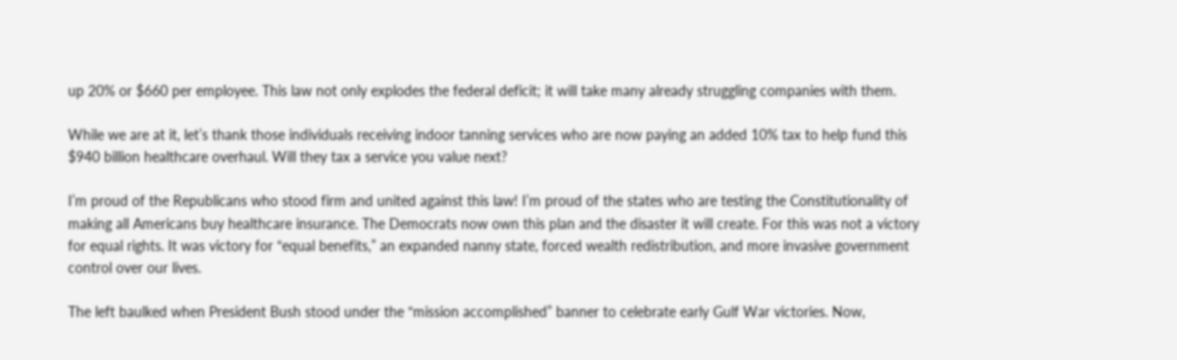up 20% or $660 per employee. This law not only explodes the federal deficit; it will take many already struggling companies with them.

While we are at it, let’s thank those individuals receiving indoor tanning services who are now paying an added 10% tax to help fund this $940 billion healthcare overhaul. Will they tax a service you value next?

I’m proud of the Republicans who stood firm and united against this law! I’m proud of the states who are testing the Constitutionality of making all Americans buy healthcare insurance. The Democrats now own this plan and the disaster it will create. For this was not a victory for equal rights. It was victory for “equal benefits,” an expanded nanny state, forced wealth redistribution, and more invasive government control over our lives.

The left baulked when President Bush stood under the “mission accomplished” banner to celebrate early Gulf War victories. Now,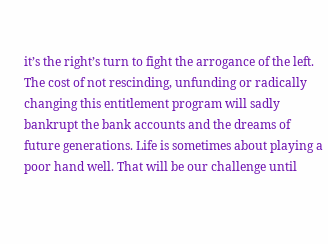it’s the right’s turn to fight the arrogance of the left. The cost of not rescinding, unfunding or radically changing this entitlement program will sadly bankrupt the bank accounts and the dreams of future generations. Life is sometimes about playing a poor hand well. That will be our challenge until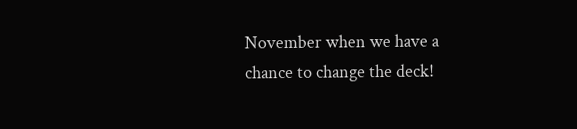November when we have a chance to change the deck!